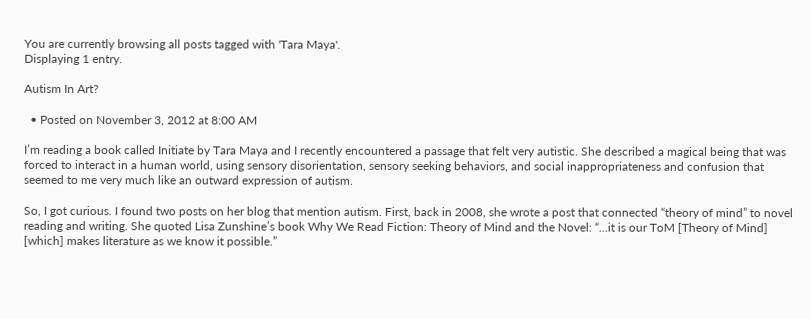You are currently browsing all posts tagged with 'Tara Maya'.
Displaying 1 entry.

Autism In Art?

  • Posted on November 3, 2012 at 8:00 AM

I’m reading a book called Initiate by Tara Maya and I recently encountered a passage that felt very autistic. She described a magical being that was forced to interact in a human world, using sensory disorientation, sensory seeking behaviors, and social inappropriateness and confusion that seemed to me very much like an outward expression of autism.

So, I got curious. I found two posts on her blog that mention autism. First, back in 2008, she wrote a post that connected “theory of mind” to novel reading and writing. She quoted Lisa Zunshine’s book Why We Read Fiction: Theory of Mind and the Novel: “…it is our ToM [Theory of Mind] [which] makes literature as we know it possible.”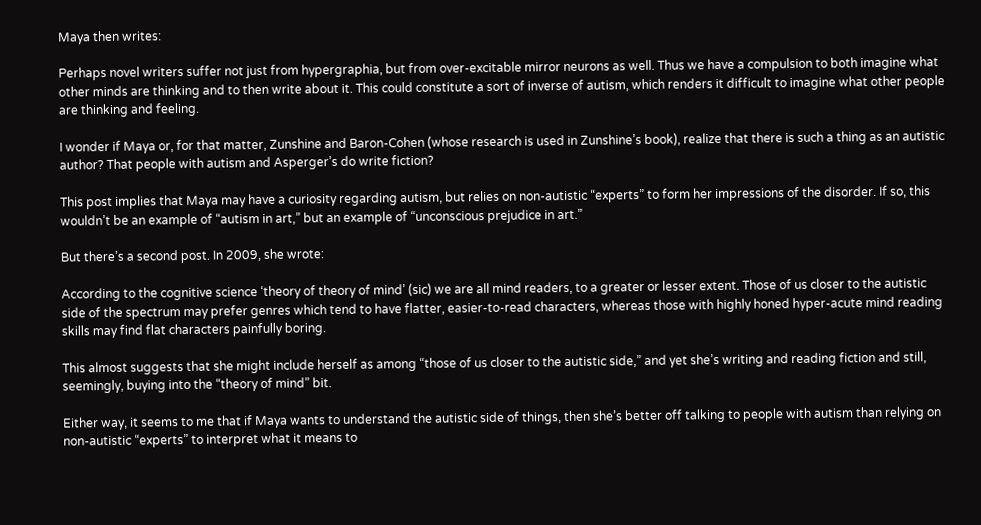Maya then writes:

Perhaps novel writers suffer not just from hypergraphia, but from over-excitable mirror neurons as well. Thus we have a compulsion to both imagine what other minds are thinking and to then write about it. This could constitute a sort of inverse of autism, which renders it difficult to imagine what other people are thinking and feeling.

I wonder if Maya or, for that matter, Zunshine and Baron-Cohen (whose research is used in Zunshine’s book), realize that there is such a thing as an autistic author? That people with autism and Asperger’s do write fiction?

This post implies that Maya may have a curiosity regarding autism, but relies on non-autistic “experts” to form her impressions of the disorder. If so, this wouldn’t be an example of “autism in art,” but an example of “unconscious prejudice in art.”

But there’s a second post. In 2009, she wrote:

According to the cognitive science ‘theory of theory of mind’ (sic) we are all mind readers, to a greater or lesser extent. Those of us closer to the autistic side of the spectrum may prefer genres which tend to have flatter, easier-to-read characters, whereas those with highly honed hyper-acute mind reading skills may find flat characters painfully boring.

This almost suggests that she might include herself as among “those of us closer to the autistic side,” and yet she’s writing and reading fiction and still, seemingly, buying into the “theory of mind” bit.

Either way, it seems to me that if Maya wants to understand the autistic side of things, then she’s better off talking to people with autism than relying on non-autistic “experts” to interpret what it means to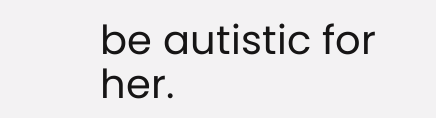be autistic for her.